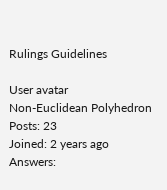Rulings Guidelines

User avatar
Non-Euclidean Polyhedron
Posts: 23
Joined: 2 years ago
Answers: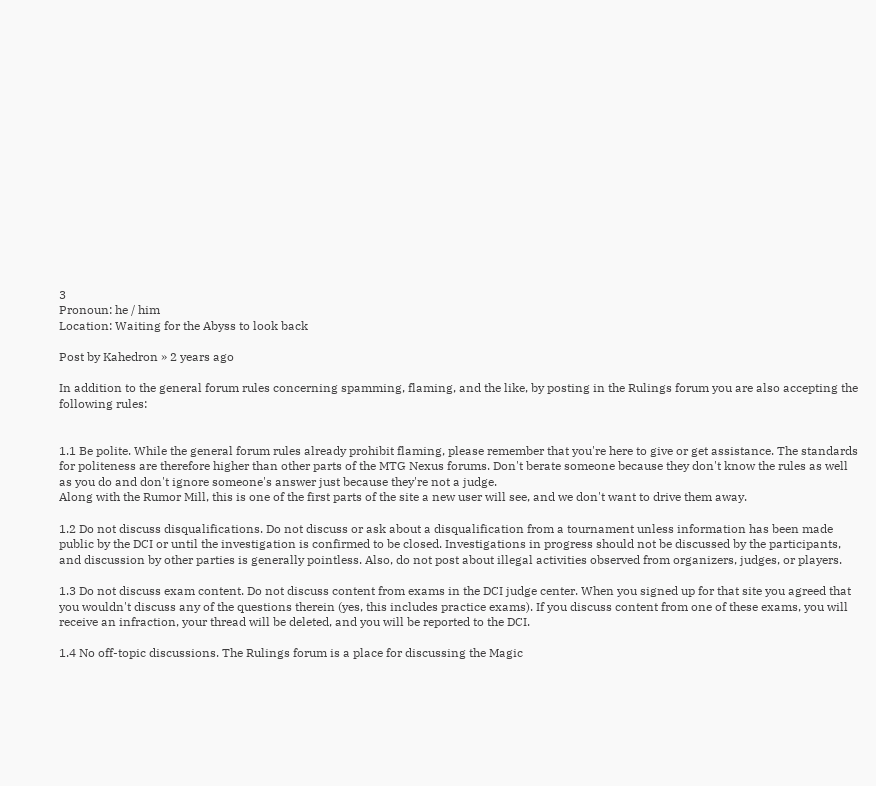3
Pronoun: he / him
Location: Waiting for the Abyss to look back

Post by Kahedron » 2 years ago

In addition to the general forum rules concerning spamming, flaming, and the like, by posting in the Rulings forum you are also accepting the following rules:


1.1 Be polite. While the general forum rules already prohibit flaming, please remember that you're here to give or get assistance. The standards for politeness are therefore higher than other parts of the MTG Nexus forums. Don't berate someone because they don't know the rules as well as you do and don't ignore someone's answer just because they're not a judge.
Along with the Rumor Mill, this is one of the first parts of the site a new user will see, and we don't want to drive them away.

1.2 Do not discuss disqualifications. Do not discuss or ask about a disqualification from a tournament unless information has been made public by the DCI or until the investigation is confirmed to be closed. Investigations in progress should not be discussed by the participants, and discussion by other parties is generally pointless. Also, do not post about illegal activities observed from organizers, judges, or players.

1.3 Do not discuss exam content. Do not discuss content from exams in the DCI judge center. When you signed up for that site you agreed that you wouldn't discuss any of the questions therein (yes, this includes practice exams). If you discuss content from one of these exams, you will receive an infraction, your thread will be deleted, and you will be reported to the DCI.

1.4 No off-topic discussions. The Rulings forum is a place for discussing the Magic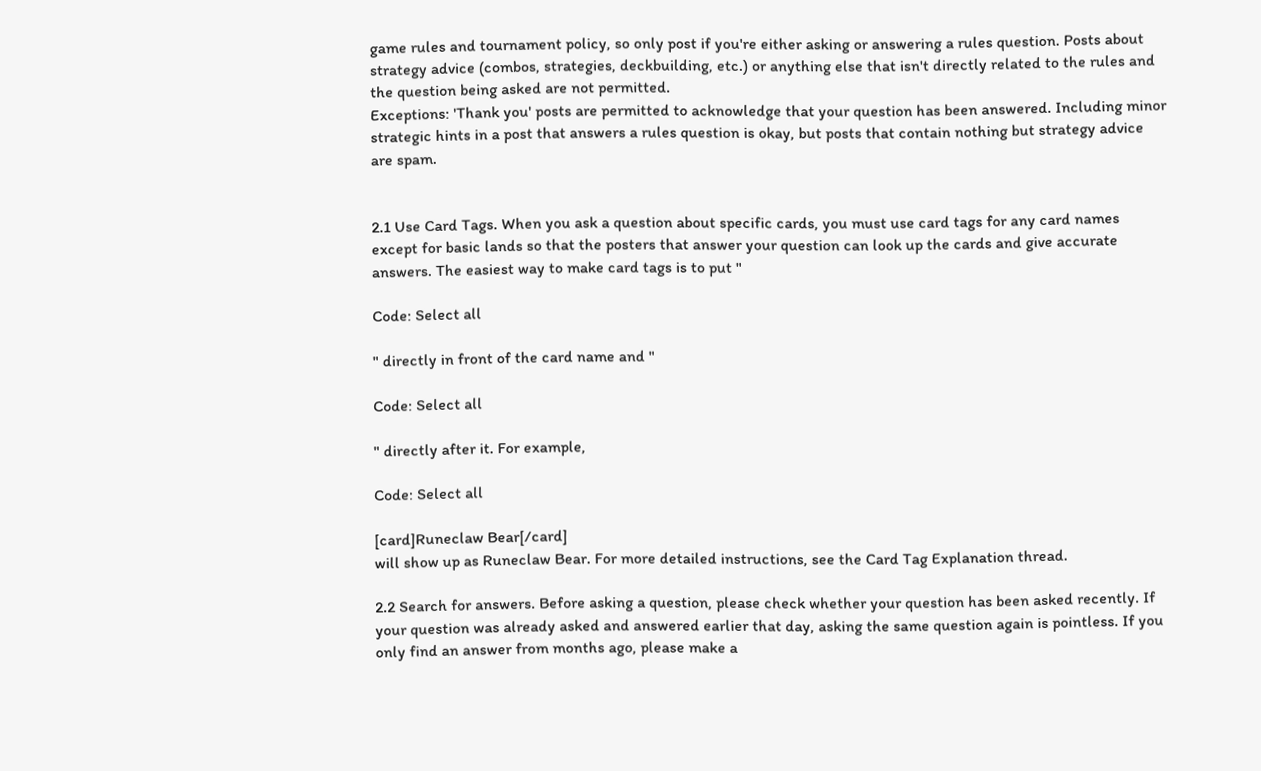game rules and tournament policy, so only post if you're either asking or answering a rules question. Posts about strategy advice (combos, strategies, deckbuilding, etc.) or anything else that isn't directly related to the rules and the question being asked are not permitted.
Exceptions: 'Thank you' posts are permitted to acknowledge that your question has been answered. Including minor strategic hints in a post that answers a rules question is okay, but posts that contain nothing but strategy advice are spam.


2.1 Use Card Tags. When you ask a question about specific cards, you must use card tags for any card names except for basic lands so that the posters that answer your question can look up the cards and give accurate answers. The easiest way to make card tags is to put "

Code: Select all

" directly in front of the card name and "

Code: Select all

" directly after it. For example,

Code: Select all

[card]Runeclaw Bear[/card]
will show up as Runeclaw Bear. For more detailed instructions, see the Card Tag Explanation thread.

2.2 Search for answers. Before asking a question, please check whether your question has been asked recently. If your question was already asked and answered earlier that day, asking the same question again is pointless. If you only find an answer from months ago, please make a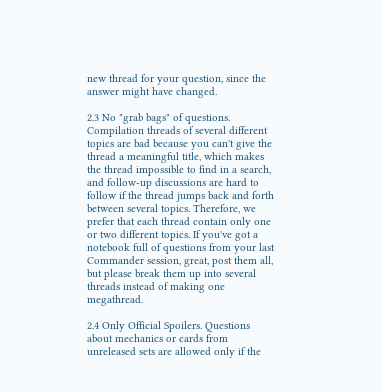new thread for your question, since the answer might have changed.

2.3 No "grab bags" of questions. Compilation threads of several different topics are bad because you can't give the thread a meaningful title, which makes the thread impossible to find in a search, and follow-up discussions are hard to follow if the thread jumps back and forth between several topics. Therefore, we prefer that each thread contain only one or two different topics. If you've got a notebook full of questions from your last Commander session, great, post them all, but please break them up into several threads instead of making one megathread.

2.4 Only Official Spoilers. Questions about mechanics or cards from unreleased sets are allowed only if the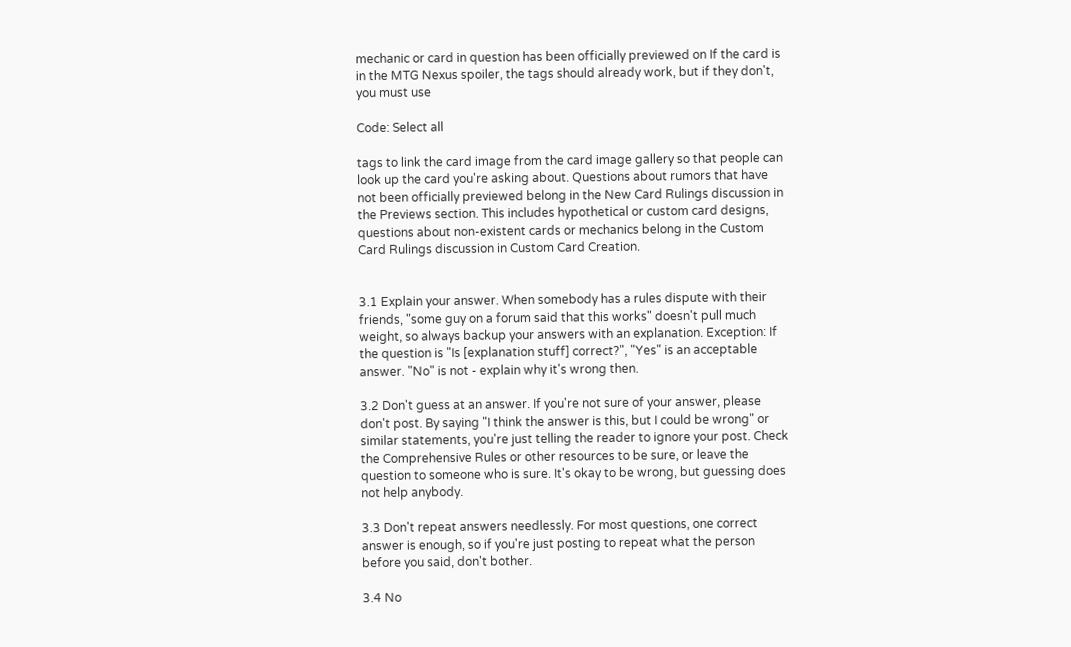mechanic or card in question has been officially previewed on If the card is in the MTG Nexus spoiler, the tags should already work, but if they don't, you must use

Code: Select all

tags to link the card image from the card image gallery so that people can look up the card you're asking about. Questions about rumors that have not been officially previewed belong in the New Card Rulings discussion in the Previews section. This includes hypothetical or custom card designs, questions about non-existent cards or mechanics belong in the Custom Card Rulings discussion in Custom Card Creation.


3.1 Explain your answer. When somebody has a rules dispute with their friends, "some guy on a forum said that this works" doesn't pull much weight, so always backup your answers with an explanation. Exception: If the question is "Is [explanation stuff] correct?", "Yes" is an acceptable answer. "No" is not - explain why it's wrong then.

3.2 Don't guess at an answer. If you're not sure of your answer, please don't post. By saying "I think the answer is this, but I could be wrong" or similar statements, you're just telling the reader to ignore your post. Check the Comprehensive Rules or other resources to be sure, or leave the question to someone who is sure. It's okay to be wrong, but guessing does not help anybody.

3.3 Don't repeat answers needlessly. For most questions, one correct answer is enough, so if you're just posting to repeat what the person before you said, don't bother.

3.4 No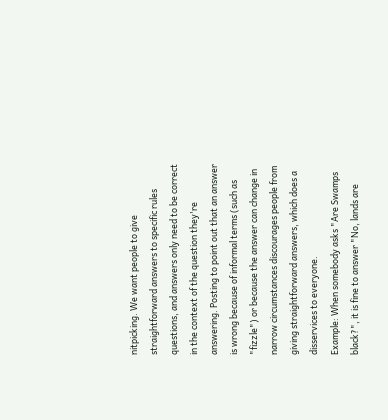nitpicking. We want people to give straightforward answers to specific rules questions, and answers only need to be correct in the context of the question they're answering. Posting to point out that an answer is wrong because of informal terms (such as "fizzle") or because the answer can change in narrow circumstances discourages people from giving straightforward answers, which does a disservices to everyone.
Example: When somebody asks "Are Swamps black?", it is fine to answer "No, lands are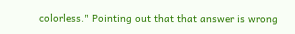colorless." Pointing out that that answer is wrong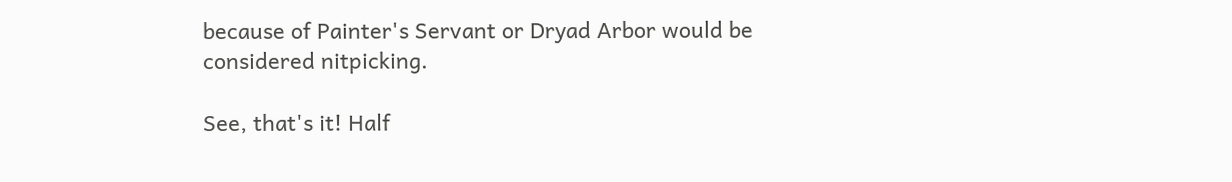because of Painter's Servant or Dryad Arbor would be considered nitpicking.

See, that's it! Half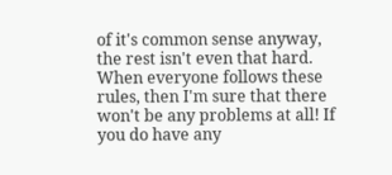of it's common sense anyway, the rest isn't even that hard. When everyone follows these rules, then I'm sure that there won't be any problems at all! If you do have any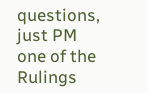questions, just PM one of the Rulings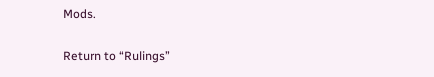Mods.

Return to “Rulings”